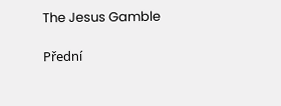The Jesus Gamble

Přední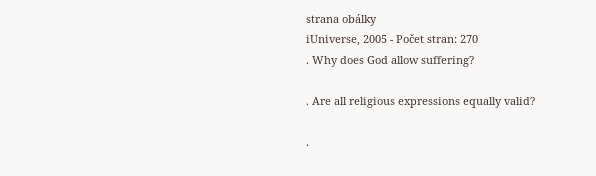strana obálky
iUniverse, 2005 - Počet stran: 270
. Why does God allow suffering?

. Are all religious expressions equally valid?

.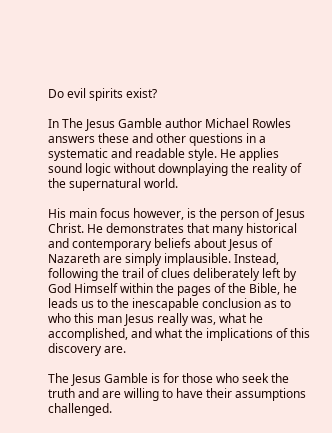Do evil spirits exist?

In The Jesus Gamble author Michael Rowles answers these and other questions in a systematic and readable style. He applies sound logic without downplaying the reality of the supernatural world.

His main focus however, is the person of Jesus Christ. He demonstrates that many historical and contemporary beliefs about Jesus of Nazareth are simply implausible. Instead, following the trail of clues deliberately left by God Himself within the pages of the Bible, he leads us to the inescapable conclusion as to who this man Jesus really was, what he accomplished, and what the implications of this discovery are.

The Jesus Gamble is for those who seek the truth and are willing to have their assumptions challenged.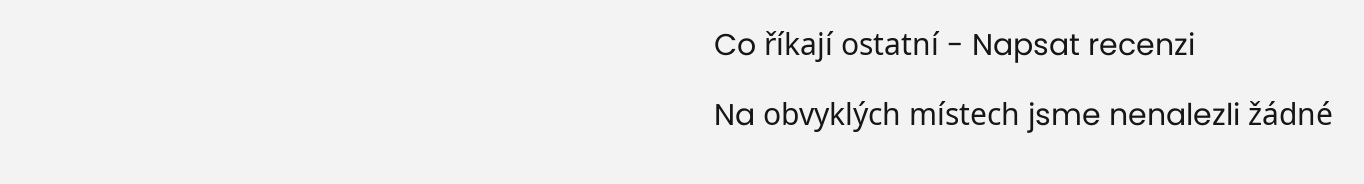Co říkají ostatní - Napsat recenzi

Na obvyklých místech jsme nenalezli žádné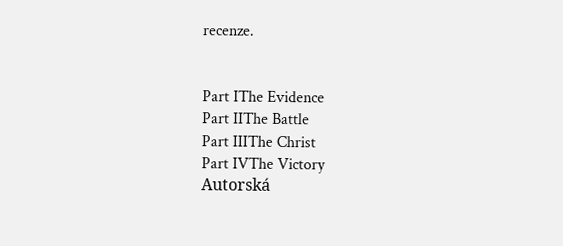recenze.


Part IThe Evidence
Part IIThe Battle
Part IIIThe Christ
Part IVThe Victory
Autorská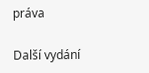práva

Další vydání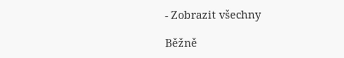- Zobrazit všechny

Běžně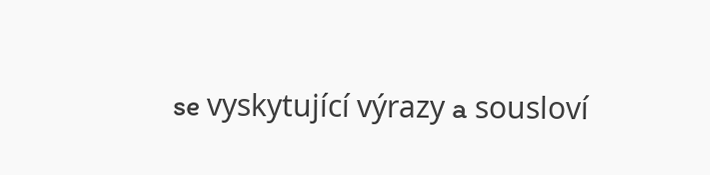se vyskytující výrazy a sousloví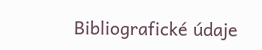Bibliografické údaje